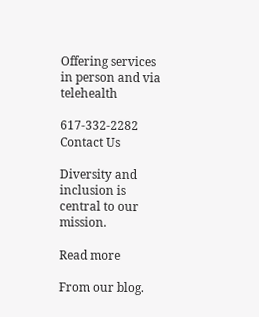Offering services in person and via telehealth

617-332-2282 Contact Us

Diversity and inclusion is central to our mission.

Read more

From our blog.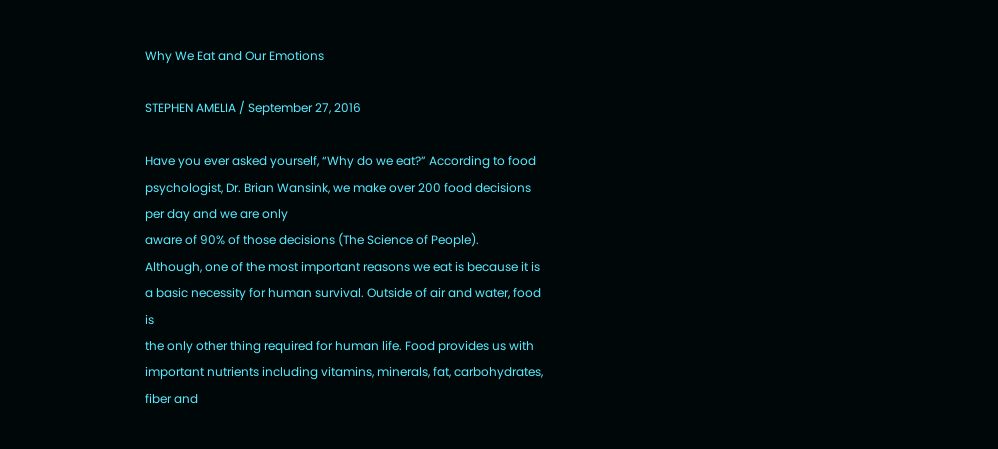Why We Eat and Our Emotions

STEPHEN AMELIA / September 27, 2016

Have you ever asked yourself, “Why do we eat?” According to food psychologist, Dr. Brian Wansink, we make over 200 food decisions per day and we are only
aware of 90% of those decisions (The Science of People).
Although, one of the most important reasons we eat is because it is a basic necessity for human survival. Outside of air and water, food is
the only other thing required for human life. Food provides us with important nutrients including vitamins, minerals, fat, carbohydrates, fiber and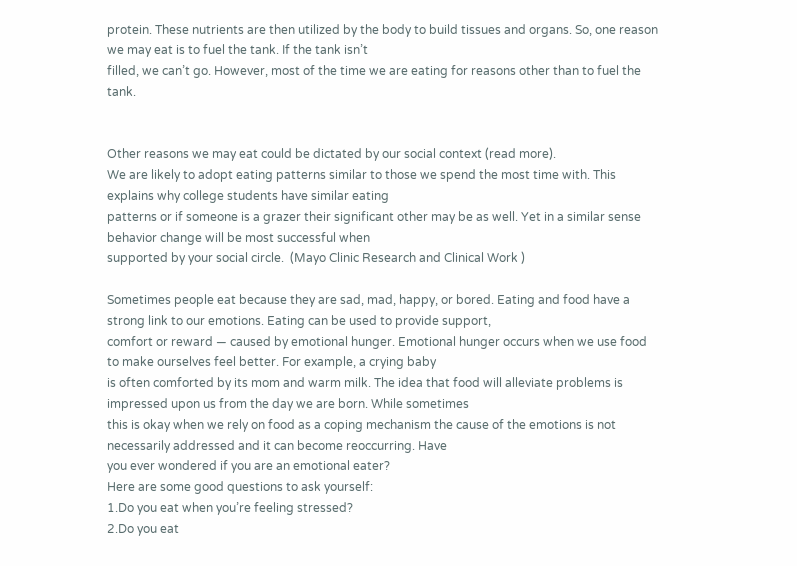protein. These nutrients are then utilized by the body to build tissues and organs. So, one reason we may eat is to fuel the tank. If the tank isn’t
filled, we can’t go. However, most of the time we are eating for reasons other than to fuel the tank.


Other reasons we may eat could be dictated by our social context (read more).
We are likely to adopt eating patterns similar to those we spend the most time with. This explains why college students have similar eating
patterns or if someone is a grazer their significant other may be as well. Yet in a similar sense behavior change will be most successful when
supported by your social circle.  (Mayo Clinic Research and Clinical Work )

Sometimes people eat because they are sad, mad, happy, or bored. Eating and food have a strong link to our emotions. Eating can be used to provide support,
comfort or reward — caused by emotional hunger. Emotional hunger occurs when we use food to make ourselves feel better. For example, a crying baby
is often comforted by its mom and warm milk. The idea that food will alleviate problems is impressed upon us from the day we are born. While sometimes
this is okay when we rely on food as a coping mechanism the cause of the emotions is not necessarily addressed and it can become reoccurring. Have
you ever wondered if you are an emotional eater?
Here are some good questions to ask yourself:
1.Do you eat when you’re feeling stressed?
2.Do you eat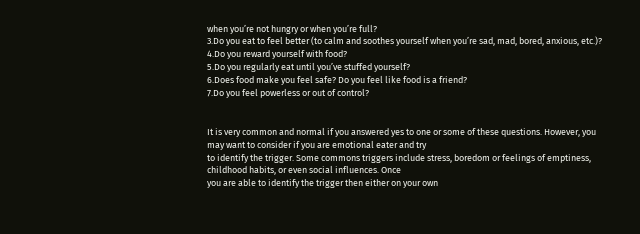when you’re not hungry or when you’re full?
3.Do you eat to feel better (to calm and soothes yourself when you’re sad, mad, bored, anxious, etc.)?
4.Do you reward yourself with food?
5.Do you regularly eat until you’ve stuffed yourself?
6.Does food make you feel safe? Do you feel like food is a friend?
7.Do you feel powerless or out of control?


It is very common and normal if you answered yes to one or some of these questions. However, you may want to consider if you are emotional eater and try
to identify the trigger. Some commons triggers include stress, boredom or feelings of emptiness, childhood habits, or even social influences. Once
you are able to identify the trigger then either on your own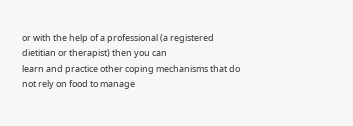or with the help of a professional (a registered dietitian or therapist) then you can
learn and practice other coping mechanisms that do not rely on food to manage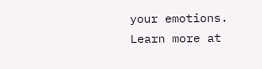your emotions.   Learn more at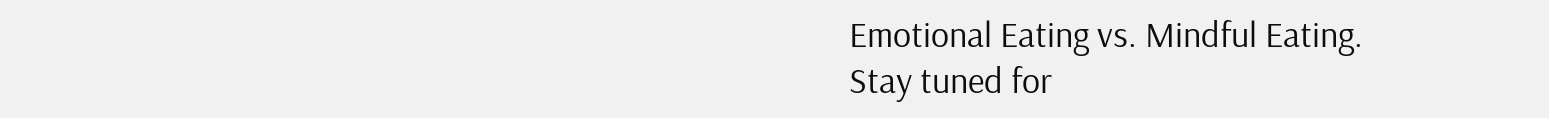Emotional Eating vs. Mindful Eating.
Stay tuned for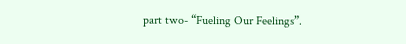part two- “Fueling Our Feelings”.